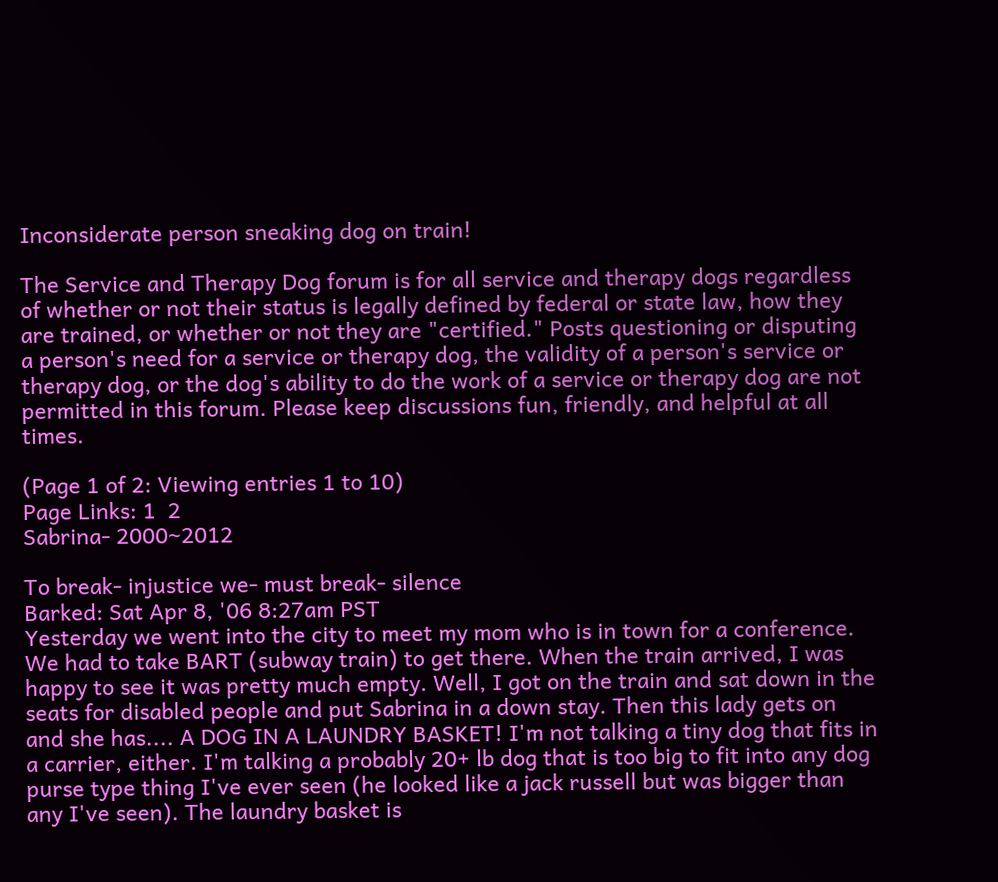Inconsiderate person sneaking dog on train!

The Service and Therapy Dog forum is for all service and therapy dogs regardless of whether or not their status is legally defined by federal or state law, how they are trained, or whether or not they are "certified." Posts questioning or disputing a person's need for a service or therapy dog, the validity of a person's service or therapy dog, or the dog's ability to do the work of a service or therapy dog are not permitted in this forum. Please keep discussions fun, friendly, and helpful at all times.

(Page 1 of 2: Viewing entries 1 to 10)
Page Links: 1  2
Sabrina- 2000~2012

To break- injustice we- must break- silence
Barked: Sat Apr 8, '06 8:27am PST
Yesterday we went into the city to meet my mom who is in town for a conference. We had to take BART (subway train) to get there. When the train arrived, I was happy to see it was pretty much empty. Well, I got on the train and sat down in the seats for disabled people and put Sabrina in a down stay. Then this lady gets on and she has.... A DOG IN A LAUNDRY BASKET! I'm not talking a tiny dog that fits in a carrier, either. I'm talking a probably 20+ lb dog that is too big to fit into any dog purse type thing I've ever seen (he looked like a jack russell but was bigger than any I've seen). The laundry basket is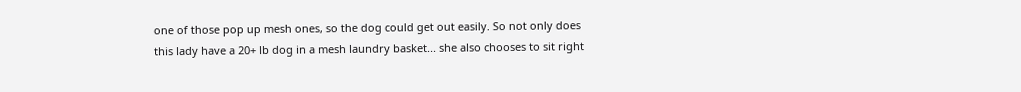one of those pop up mesh ones, so the dog could get out easily. So not only does this lady have a 20+ lb dog in a mesh laundry basket... she also chooses to sit right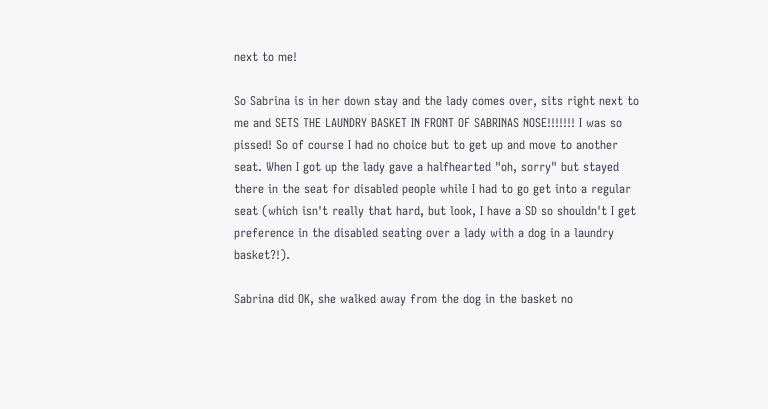next to me!

So Sabrina is in her down stay and the lady comes over, sits right next to me and SETS THE LAUNDRY BASKET IN FRONT OF SABRINAS NOSE!!!!!!! I was so pissed! So of course I had no choice but to get up and move to another seat. When I got up the lady gave a halfhearted "oh, sorry" but stayed there in the seat for disabled people while I had to go get into a regular seat (which isn't really that hard, but look, I have a SD so shouldn't I get preference in the disabled seating over a lady with a dog in a laundry basket?!).

Sabrina did OK, she walked away from the dog in the basket no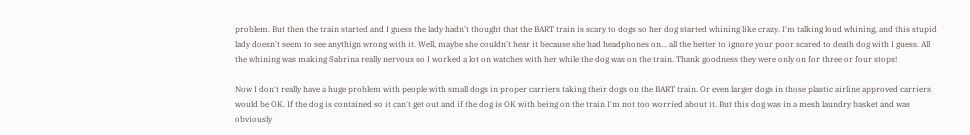problem. But then the train started and I guess the lady hadn't thought that the BART train is scary to dogs so her dog started whining like crazy. I'm talking loud whining, and this stupid lady doesn't seem to see anythign wrong with it. Well, maybe she couldn't hear it because she had headphones on... all the better to ignore your poor scared to death dog with I guess. All the whining was making Sabrina really nervous so I worked a lot on watches with her while the dog was on the train. Thank goodness they were only on for three or four stops!

Now I don't really have a huge problem with people with small dogs in proper carriers taking their dogs on the BART train. Or even larger dogs in those plastic airline approved carriers would be OK. If the dog is contained so it can't get out and if the dog is OK with being on the train I'm not too worried about it. But this dog was in a mesh laundry basket and was obviously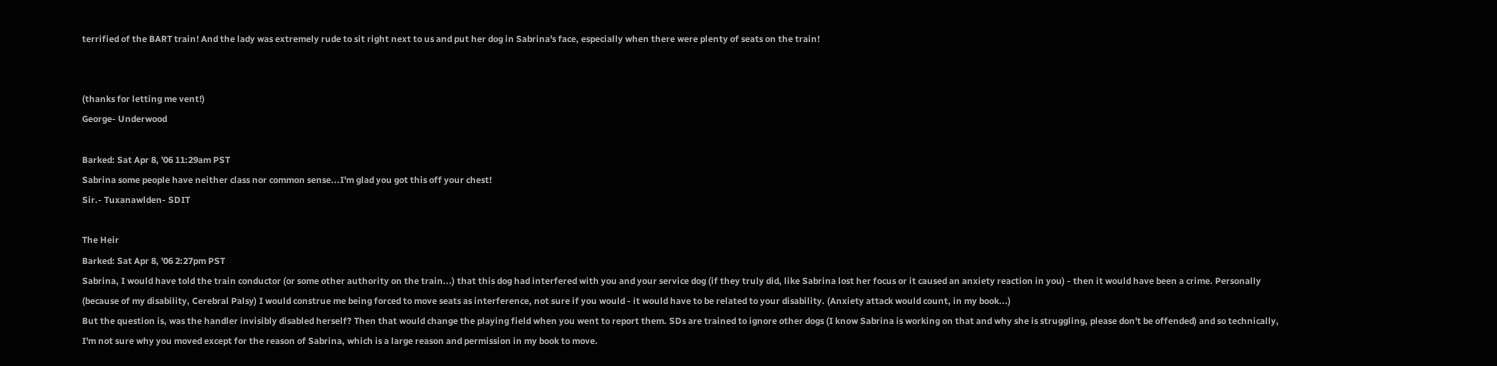terrified of the BART train! And the lady was extremely rude to sit right next to us and put her dog in Sabrina's face, especially when there were plenty of seats on the train!


(thanks for letting me vent!)
George- Underwood

Barked: Sat Apr 8, '06 11:29am PST
Sabrina some people have neither class nor common sense...I'm glad you got this off your chest!
Sir.- Tuxanawlden- SDIT

The Heir
Barked: Sat Apr 8, '06 2:27pm PST
Sabrina, I would have told the train conductor (or some other authority on the train...) that this dog had interfered with you and your service dog (if they truly did, like Sabrina lost her focus or it caused an anxiety reaction in you) - then it would have been a crime. Personally (because of my disability, Cerebral Palsy) I would construe me being forced to move seats as interference, not sure if you would - it would have to be related to your disability. (Anxiety attack would count, in my book...)
But the question is, was the handler invisibly disabled herself? Then that would change the playing field when you went to report them. SDs are trained to ignore other dogs (I know Sabrina is working on that and why she is struggling, please don't be offended) and so technically, I'm not sure why you moved except for the reason of Sabrina, which is a large reason and permission in my book to move.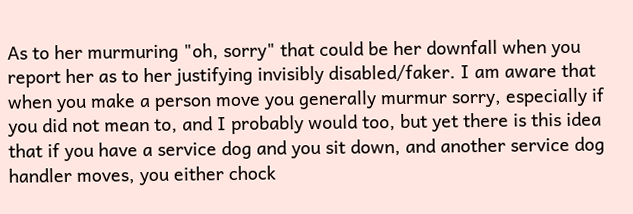As to her murmuring "oh, sorry" that could be her downfall when you report her as to her justifying invisibly disabled/faker. I am aware that when you make a person move you generally murmur sorry, especially if you did not mean to, and I probably would too, but yet there is this idea that if you have a service dog and you sit down, and another service dog handler moves, you either chock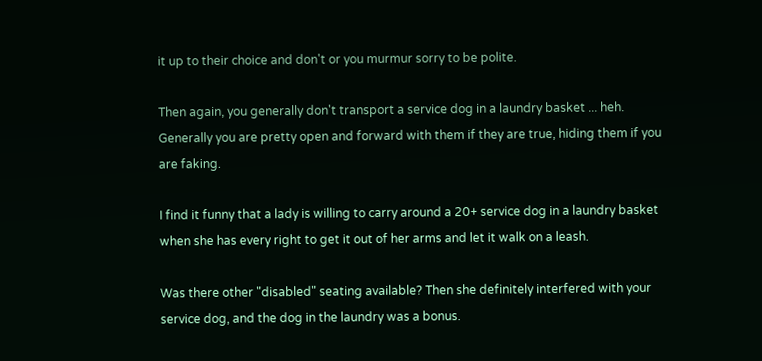it up to their choice and don't or you murmur sorry to be polite.

Then again, you generally don't transport a service dog in a laundry basket ... heh. Generally you are pretty open and forward with them if they are true, hiding them if you are faking.

I find it funny that a lady is willing to carry around a 20+ service dog in a laundry basket when she has every right to get it out of her arms and let it walk on a leash.

Was there other "disabled" seating available? Then she definitely interfered with your service dog, and the dog in the laundry was a bonus.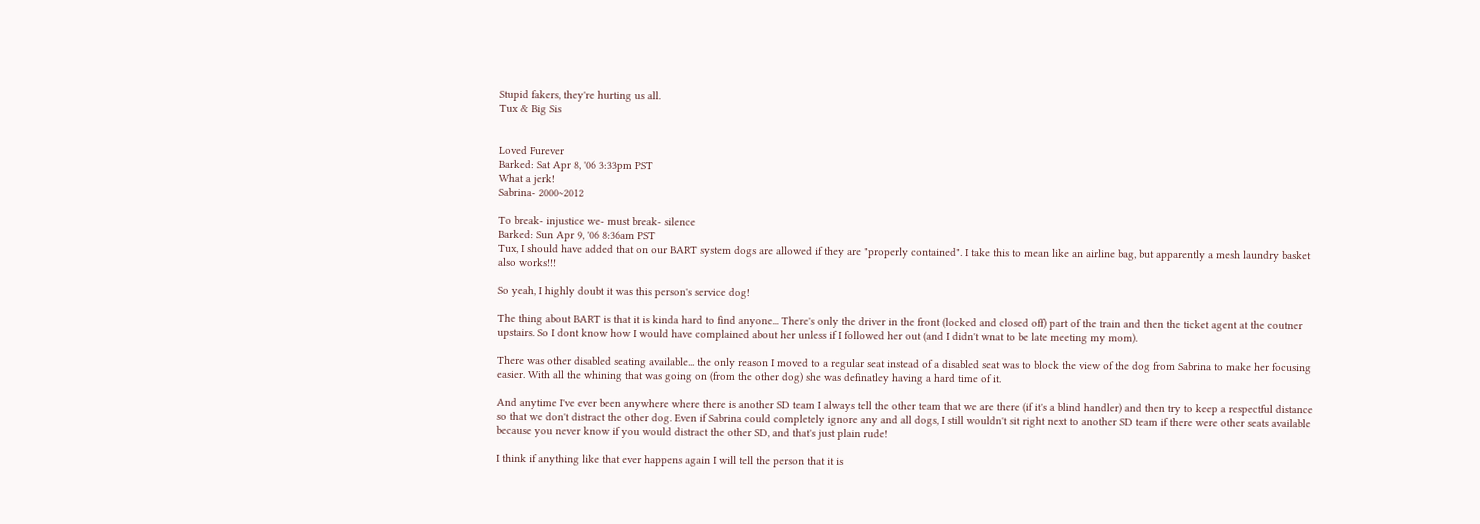Stupid fakers, they're hurting us all.
Tux & Big Sis


Loved Furever
Barked: Sat Apr 8, '06 3:33pm PST
What a jerk!
Sabrina- 2000~2012

To break- injustice we- must break- silence
Barked: Sun Apr 9, '06 8:36am PST
Tux, I should have added that on our BART system dogs are allowed if they are "properly contained". I take this to mean like an airline bag, but apparently a mesh laundry basket also works!!!

So yeah, I highly doubt it was this person's service dog!

The thing about BART is that it is kinda hard to find anyone... There's only the driver in the front (locked and closed off) part of the train and then the ticket agent at the coutner upstairs. So I dont know how I would have complained about her unless if I followed her out (and I didn't wnat to be late meeting my mom).

There was other disabled seating available... the only reason I moved to a regular seat instead of a disabled seat was to block the view of the dog from Sabrina to make her focusing easier. With all the whining that was going on (from the other dog) she was definatley having a hard time of it.

And anytime I've ever been anywhere where there is another SD team I always tell the other team that we are there (if it's a blind handler) and then try to keep a respectful distance so that we don't distract the other dog. Even if Sabrina could completely ignore any and all dogs, I still wouldn't sit right next to another SD team if there were other seats available because you never know if you would distract the other SD, and that's just plain rude!

I think if anything like that ever happens again I will tell the person that it is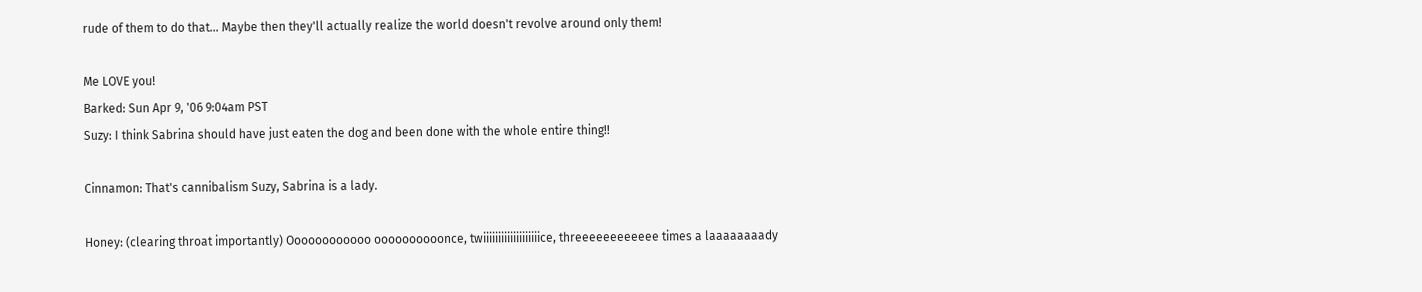rude of them to do that... Maybe then they'll actually realize the world doesn't revolve around only them!

Me LOVE you!
Barked: Sun Apr 9, '06 9:04am PST
Suzy: I think Sabrina should have just eaten the dog and been done with the whole entire thing!!

Cinnamon: That's cannibalism Suzy, Sabrina is a lady.

Honey: (clearing throat importantly) Oooooooooooo oooooooooonce, twiiiiiiiiiiiiiiiiiiice, threeeeeeeeeeee times a laaaaaaaady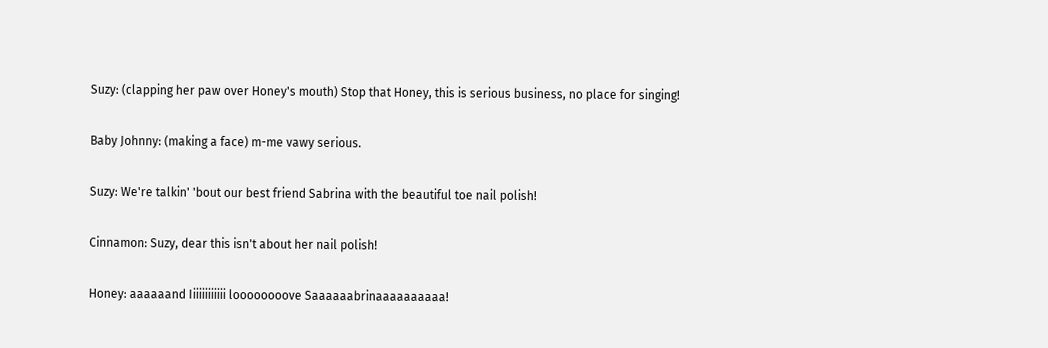Suzy: (clapping her paw over Honey's mouth) Stop that Honey, this is serious business, no place for singing!

Baby Johnny: (making a face) m-me vawy serious.

Suzy: We're talkin' 'bout our best friend Sabrina with the beautiful toe nail polish!

Cinnamon: Suzy, dear this isn't about her nail polish!

Honey: aaaaaand Iiiiiiiiiiii loooooooove Saaaaaabrinaaaaaaaaaa!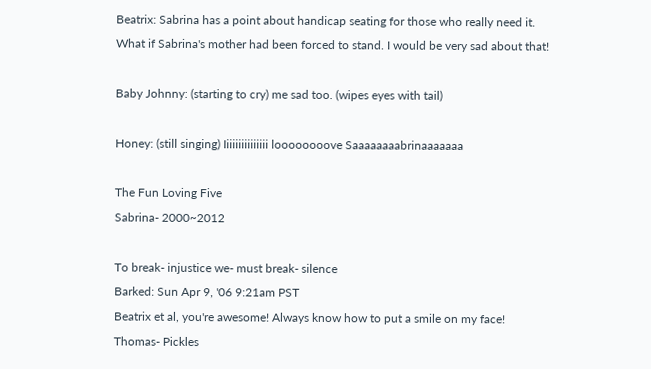Beatrix: Sabrina has a point about handicap seating for those who really need it. What if Sabrina's mother had been forced to stand. I would be very sad about that!

Baby Johnny: (starting to cry) me sad too. (wipes eyes with tail)

Honey: (still singing) Iiiiiiiiiiiiiii loooooooove Saaaaaaaabrinaaaaaaa

The Fun Loving Five
Sabrina- 2000~2012

To break- injustice we- must break- silence
Barked: Sun Apr 9, '06 9:21am PST
Beatrix et al, you're awesome! Always know how to put a smile on my face!
Thomas- Pickles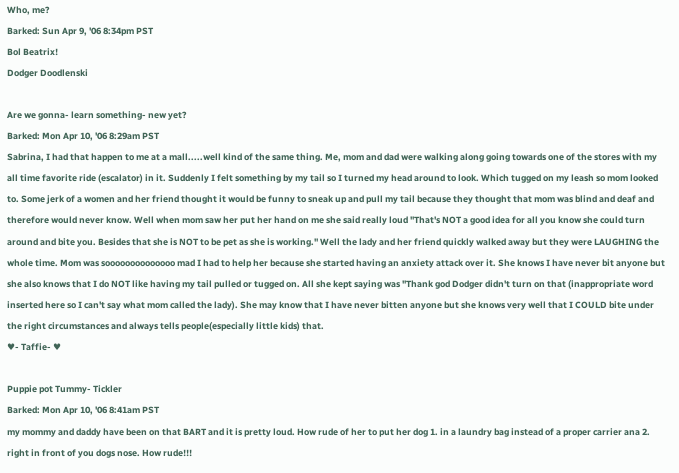Who, me?
Barked: Sun Apr 9, '06 8:34pm PST
Bol Beatrix!
Dodger Doodlenski

Are we gonna- learn something- new yet?
Barked: Mon Apr 10, '06 8:29am PST
Sabrina, I had that happen to me at a mall.....well kind of the same thing. Me, mom and dad were walking along going towards one of the stores with my all time favorite ride (escalator) in it. Suddenly I felt something by my tail so I turned my head around to look. Which tugged on my leash so mom looked to. Some jerk of a women and her friend thought it would be funny to sneak up and pull my tail because they thought that mom was blind and deaf and therefore would never know. Well when mom saw her put her hand on me she said really loud "That's NOT a good idea for all you know she could turn around and bite you. Besides that she is NOT to be pet as she is working." Well the lady and her friend quickly walked away but they were LAUGHING the whole time. Mom was soooooooooooooo mad I had to help her because she started having an anxiety attack over it. She knows I have never bit anyone but she also knows that I do NOT like having my tail pulled or tugged on. All she kept saying was "Thank god Dodger didn't turn on that (inappropriate word inserted here so I can't say what mom called the lady). She may know that I have never bitten anyone but she knows very well that I COULD bite under the right circumstances and always tells people(especially little kids) that.
♥- Taffie- ♥

Puppie pot Tummy- Tickler
Barked: Mon Apr 10, '06 8:41am PST
my mommy and daddy have been on that BART and it is pretty loud. How rude of her to put her dog 1. in a laundry bag instead of a proper carrier ana 2. right in front of you dogs nose. How rude!!!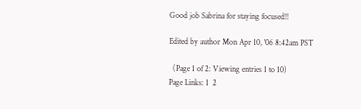Good job Sabrina for staying focused!!

Edited by author Mon Apr 10, '06 8:42am PST

  (Page 1 of 2: Viewing entries 1 to 10)
Page Links: 1  2